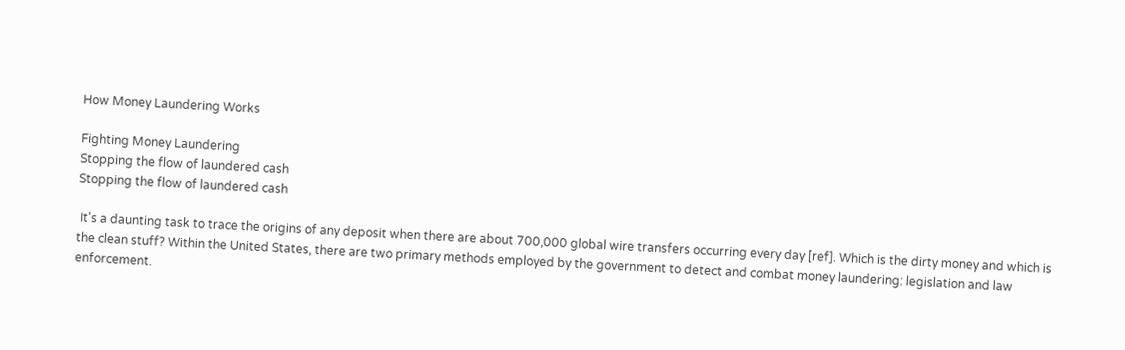How Money Laundering Works

Fighting Money Laundering
Stopping the flow of laundered cash
Stopping the flow of laundered cash

 It's a daunting task to trace the origins of any deposit when there are about 700,000 global wire transfers occurring every day [ref]. Which is the dirty money and which is the clean stuff? Within the United States, there are two primary methods employed by the government to detect and combat money laundering: legislation and law enforcement.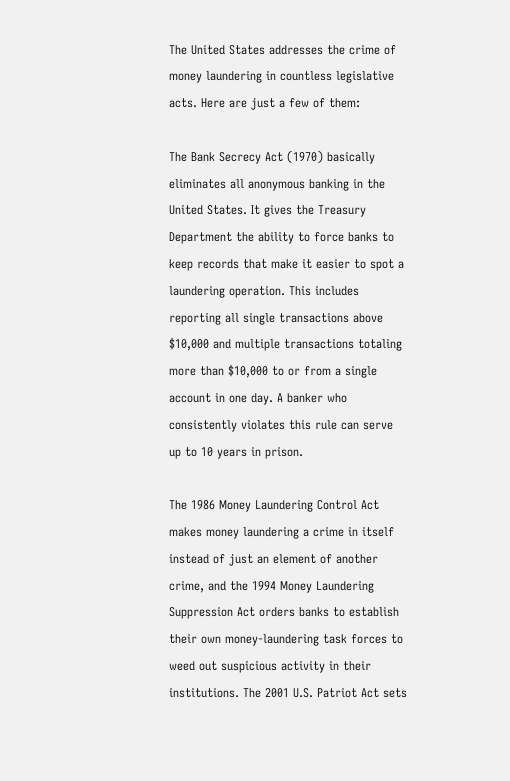The United States addresses the crime of money laundering in countless legislative acts. Here are just a few of them:

The Bank Secrecy Act (1970) basically eliminates all anonymous banking in the United States. It gives the Treasury Department the ability to force banks to keep records that make it easier to spot a laundering operation. This includes reporting all single transactions above $10,000 and multiple transactions totaling more than $10,000 to or from a single account in one day. A banker who consistently violates this rule can serve up to 10 years in prison.

The 1986 Money Laundering Control Act makes money laundering a crime in itself instead of just an element of another crime, and the 1994 Money Laundering Suppression Act orders banks to establish their own money-laundering task forces to weed out suspicious activity in their institutions. The 2001 U.S. Patriot Act sets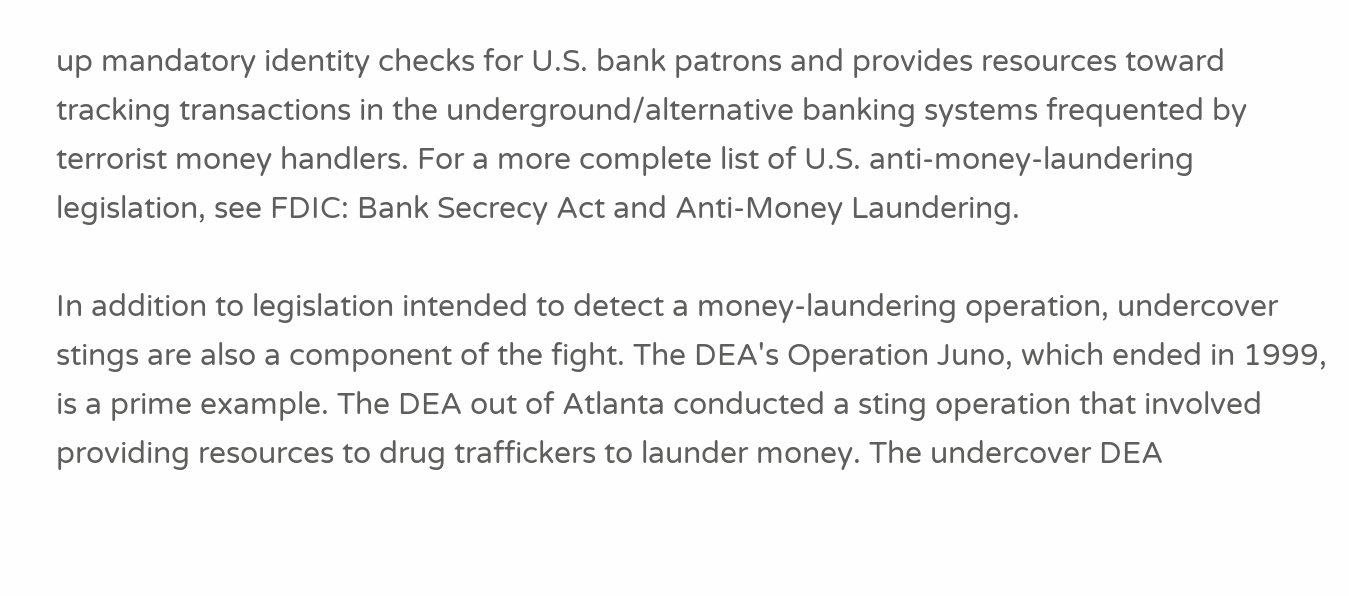up mandatory identity checks for U.S. bank patrons and provides resources toward tracking transactions in the underground/alternative banking systems frequented by terrorist money handlers. For a more complete list of U.S. anti-money-laundering legislation, see FDIC: Bank Secrecy Act and Anti-Money Laundering.

In addition to legislation intended to detect a money-laundering operation, undercover stings are also a component of the fight. The DEA's Operation Juno, which ended in 1999, is a prime example. The DEA out of Atlanta conducted a sting operation that involved providing resources to drug traffickers to launder money. The undercover DEA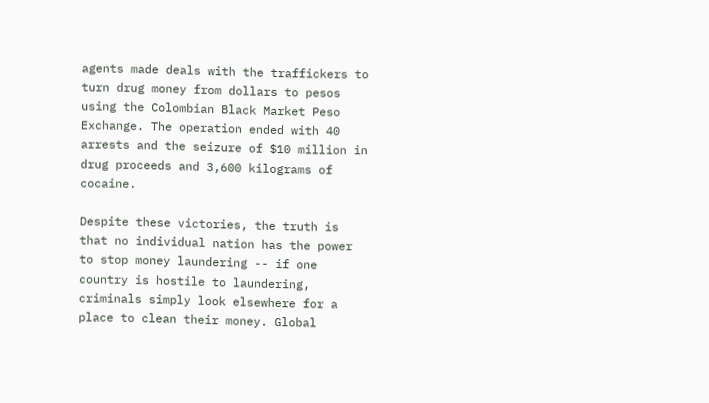agents made deals with the traffickers to turn drug money from dollars to pesos using the Colombian Black Market Peso Exchange. The operation ended with 40 arrests and the seizure of $10 million in drug proceeds and 3,600 kilograms of cocaine.

Despite these victories, the truth is that no individual nation has the power to stop money laundering -- if one country is hostile to laundering, criminals simply look elsewhere for a place to clean their money. Global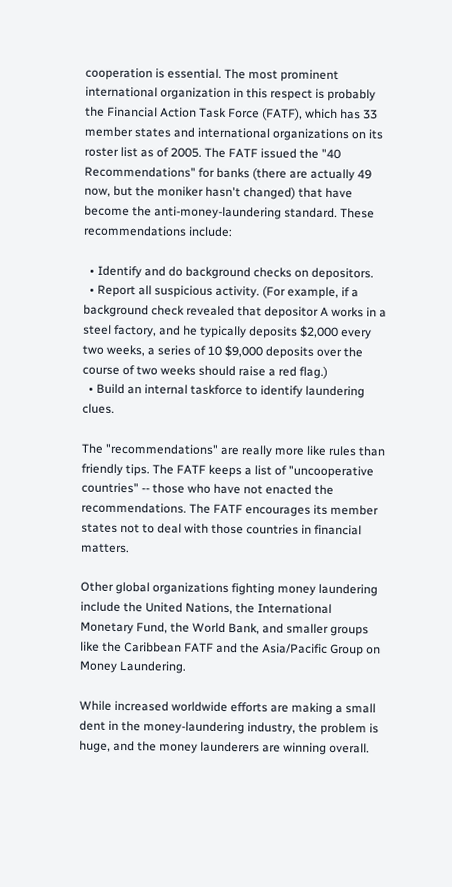cooperation is essential. The most prominent international organization in this respect is probably the Financial Action Task Force (FATF), which has 33 member states and international organizations on its roster list as of 2005. The FATF issued the "40 Recommendations" for banks (there are actually 49 now, but the moniker hasn't changed) that have become the anti-money-laundering standard. These recommendations include:

  • Identify and do background checks on depositors.
  • Report all suspicious activity. (For example, if a background check revealed that depositor A works in a steel factory, and he typically deposits $2,000 every two weeks, a series of 10 $9,000 deposits over the course of two weeks should raise a red flag.)
  • Build an internal taskforce to identify laundering clues.

The "recommendations" are really more like rules than friendly tips. The FATF keeps a list of "uncooperative countries" -- those who have not enacted the recommendations. The FATF encourages its member states not to deal with those countries in financial matters.

Other global organizations fighting money laundering include the United Nations, the International Monetary Fund, the World Bank, and smaller groups like the Caribbean FATF and the Asia/Pacific Group on Money Laundering.

While increased worldwide efforts are making a small dent in the money-laundering industry, the problem is huge, and the money launderers are winning overall.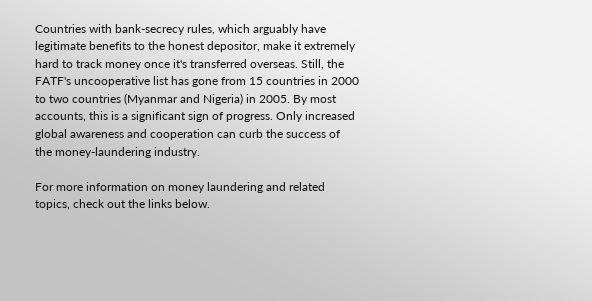Countries with bank-secrecy rules, which arguably have legitimate benefits to the honest depositor, make it extremely hard to track money once it's transferred overseas. Still, the FATF's uncooperative list has gone from 15 countries in 2000 to two countries (Myanmar and Nigeria) in 2005. By most accounts, this is a significant sign of progress. Only increased global awareness and cooperation can curb the success of the money-laundering industry.

For more information on money laundering and related topics, check out the links below.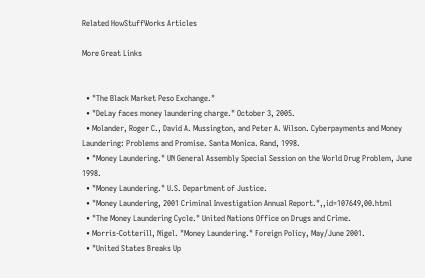Related HowStuffWorks Articles

More Great Links


  • "The Black Market Peso Exchange."
  • "DeLay faces money laundering charge." October 3, 2005.
  • Molander, Roger C., David A. Mussington, and Peter A. Wilson. Cyberpayments and Money Laundering: Problems and Promise. Santa Monica. Rand, 1998.
  • "Money Laundering." UN General Assembly Special Session on the World Drug Problem, June 1998.
  • "Money Laundering." U.S. Department of Justice.
  • "Money Laundering, 2001 Criminal Investigation Annual Report.",,id=107649,00.html
  • "The Money Laundering Cycle." United Nations Office on Drugs and Crime.
  • Morris-Cotterill, Nigel. "Money Laundering." Foreign Policy, May/June 2001.
  • "United States Breaks Up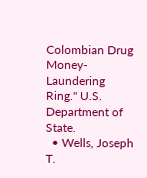Colombian Drug Money-Laundering Ring." U.S. Department of State.
  • Wells, Joseph T.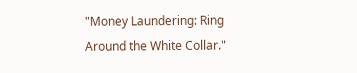"Money Laundering: Ring Around the White Collar."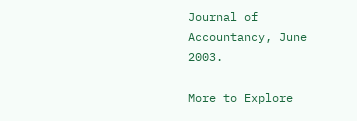Journal of Accountancy, June 2003.

More to Explore